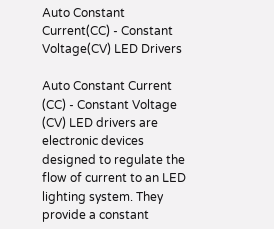Auto Constant Current(CC) - Constant Voltage(CV) LED Drivers

Auto Constant Current (CC) - Constant Voltage (CV) LED drivers are electronic devices designed to regulate the flow of current to an LED lighting system. They provide a constant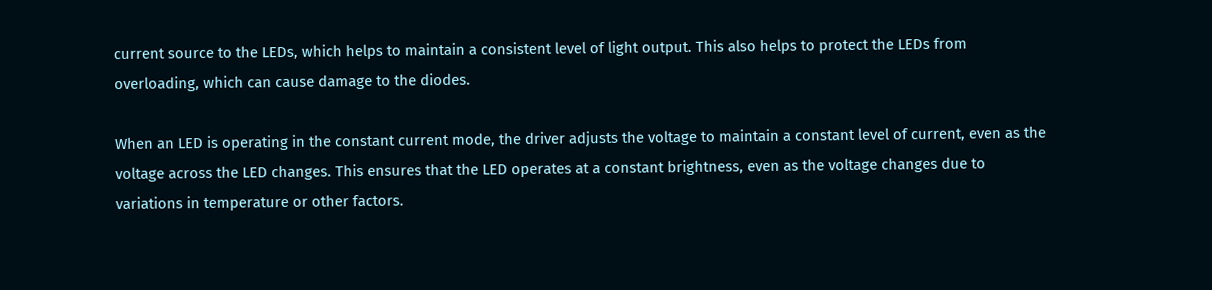current source to the LEDs, which helps to maintain a consistent level of light output. This also helps to protect the LEDs from overloading, which can cause damage to the diodes.

When an LED is operating in the constant current mode, the driver adjusts the voltage to maintain a constant level of current, even as the voltage across the LED changes. This ensures that the LED operates at a constant brightness, even as the voltage changes due to variations in temperature or other factors.